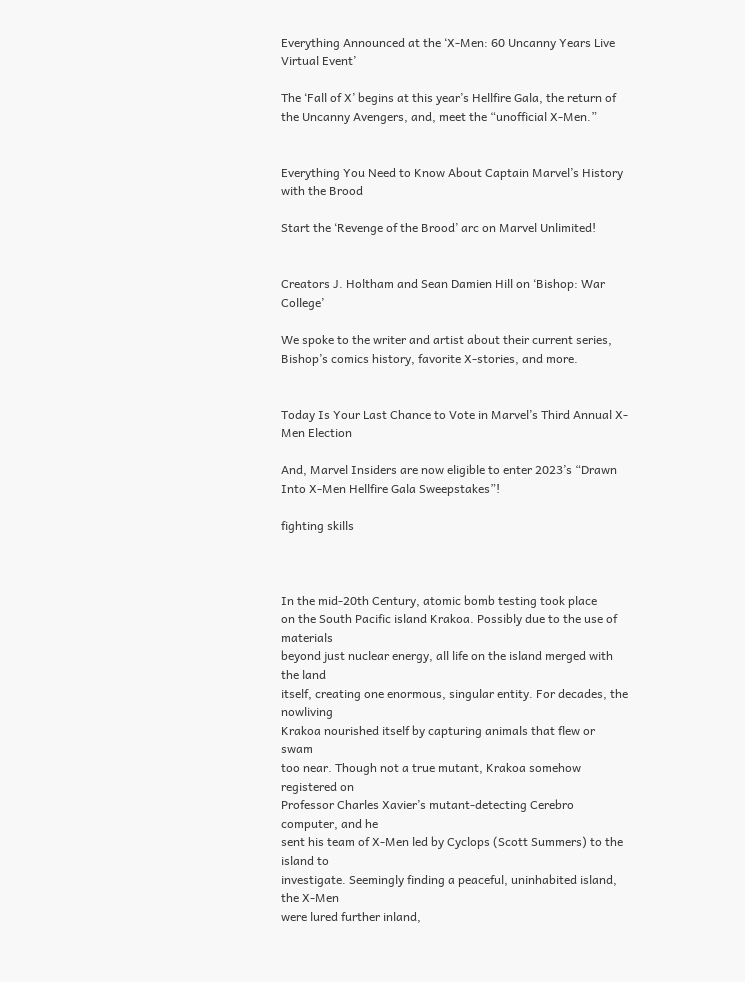Everything Announced at the ‘X-Men: 60 Uncanny Years Live Virtual Event’

The ‘Fall of X’ begins at this year’s Hellfire Gala, the return of the Uncanny Avengers, and, meet the “unofficial X-Men.”


Everything You Need to Know About Captain Marvel’s History with the Brood

Start the ‘Revenge of the Brood’ arc on Marvel Unlimited!


Creators J. Holtham and Sean Damien Hill on ‘Bishop: War College’

We spoke to the writer and artist about their current series, Bishop’s comics history, favorite X-stories, and more.


Today Is Your Last Chance to Vote in Marvel’s Third Annual X-Men Election

And, Marvel Insiders are now eligible to enter 2023’s “Drawn Into X-Men Hellfire Gala Sweepstakes”!

fighting skills



In the mid-20th Century, atomic bomb testing took place
on the South Pacific island Krakoa. Possibly due to the use of materials
beyond just nuclear energy, all life on the island merged with the land
itself, creating one enormous, singular entity. For decades, the nowliving
Krakoa nourished itself by capturing animals that flew or swam
too near. Though not a true mutant, Krakoa somehow registered on
Professor Charles Xavier’s mutant-detecting Cerebro computer, and he
sent his team of X-Men led by Cyclops (Scott Summers) to the island to
investigate. Seemingly finding a peaceful, uninhabited island, the X-Men
were lured further inland,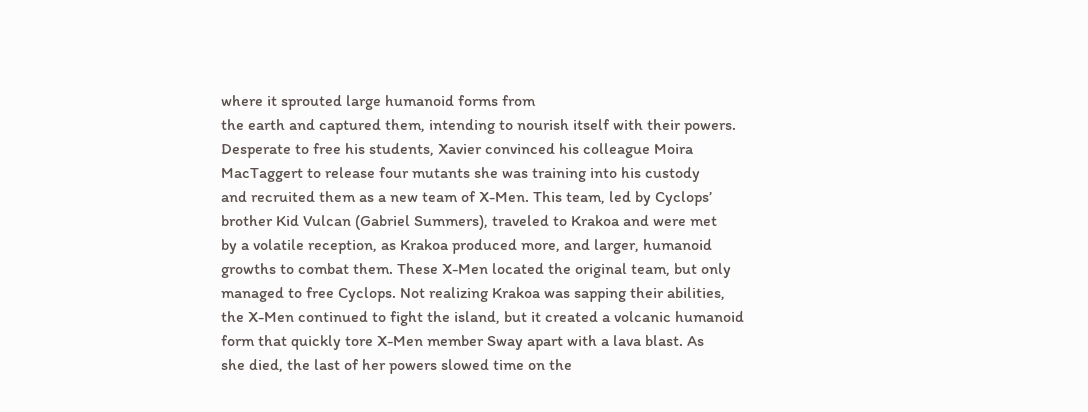where it sprouted large humanoid forms from
the earth and captured them, intending to nourish itself with their powers.
Desperate to free his students, Xavier convinced his colleague Moira
MacTaggert to release four mutants she was training into his custody
and recruited them as a new team of X-Men. This team, led by Cyclops’
brother Kid Vulcan (Gabriel Summers), traveled to Krakoa and were met
by a volatile reception, as Krakoa produced more, and larger, humanoid
growths to combat them. These X-Men located the original team, but only
managed to free Cyclops. Not realizing Krakoa was sapping their abilities,
the X-Men continued to fight the island, but it created a volcanic humanoid
form that quickly tore X-Men member Sway apart with a lava blast. As
she died, the last of her powers slowed time on the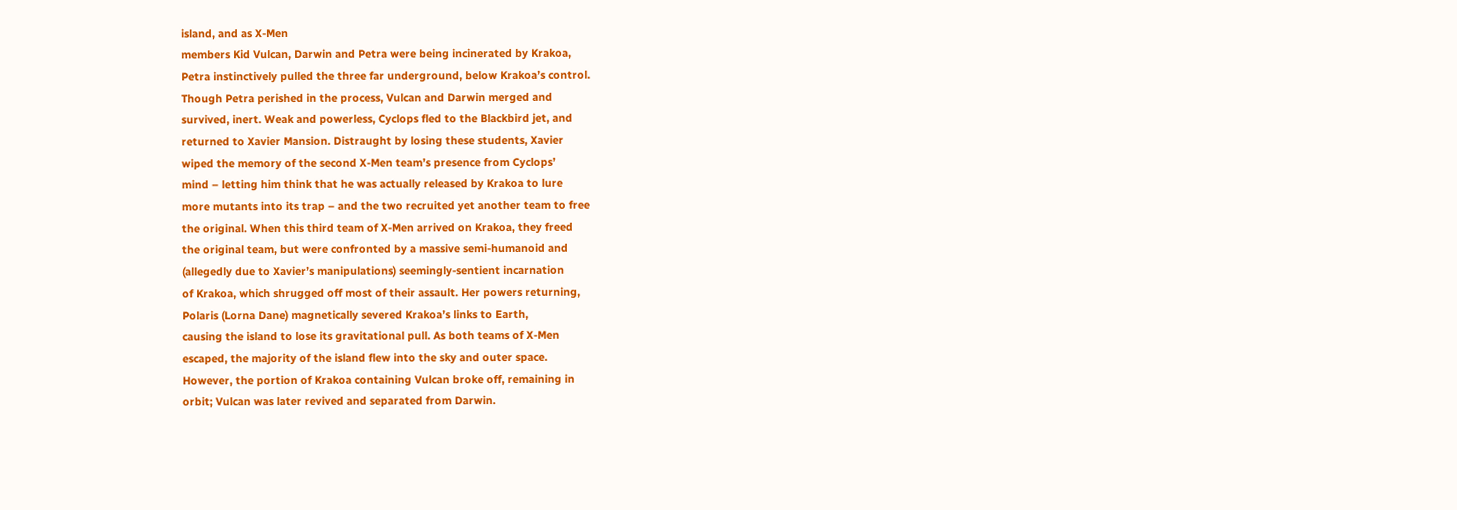island, and as X-Men
members Kid Vulcan, Darwin and Petra were being incinerated by Krakoa,
Petra instinctively pulled the three far underground, below Krakoa’s control.
Though Petra perished in the process, Vulcan and Darwin merged and
survived, inert. Weak and powerless, Cyclops fled to the Blackbird jet, and
returned to Xavier Mansion. Distraught by losing these students, Xavier
wiped the memory of the second X-Men team’s presence from Cyclops’
mind – letting him think that he was actually released by Krakoa to lure
more mutants into its trap – and the two recruited yet another team to free
the original. When this third team of X-Men arrived on Krakoa, they freed
the original team, but were confronted by a massive semi-humanoid and
(allegedly due to Xavier’s manipulations) seemingly-sentient incarnation
of Krakoa, which shrugged off most of their assault. Her powers returning,
Polaris (Lorna Dane) magnetically severed Krakoa’s links to Earth,
causing the island to lose its gravitational pull. As both teams of X-Men
escaped, the majority of the island flew into the sky and outer space.
However, the portion of Krakoa containing Vulcan broke off, remaining in
orbit; Vulcan was later revived and separated from Darwin.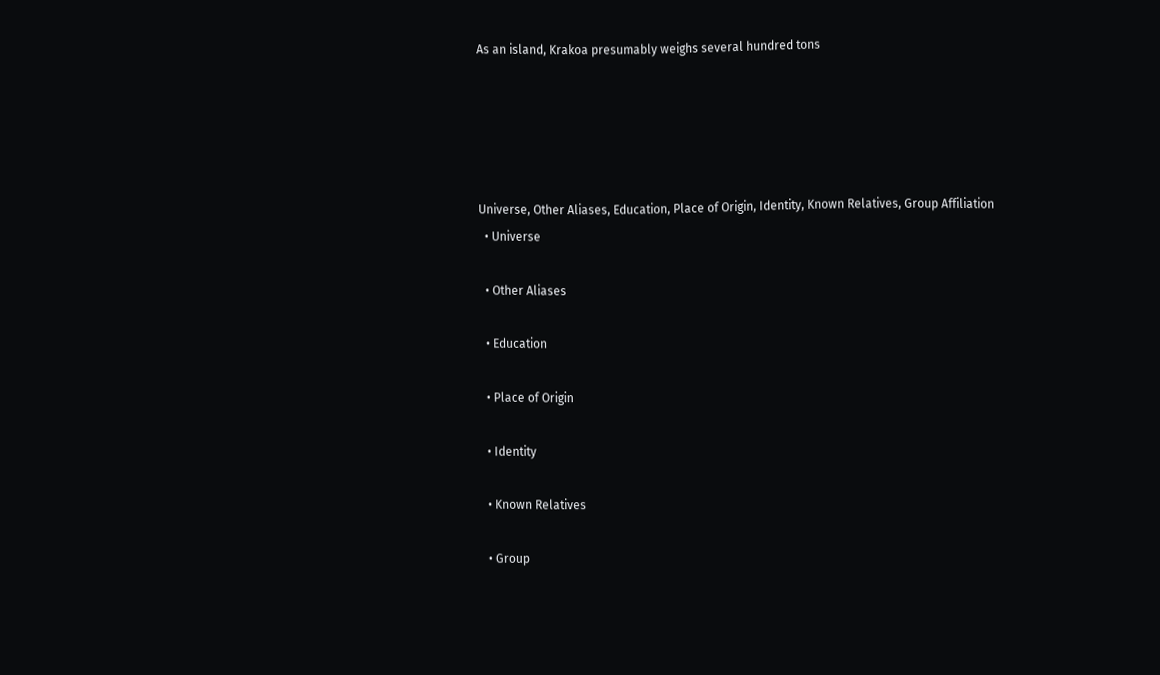As an island, Krakoa presumably weighs several hundred tons





Universe, Other Aliases, Education, Place of Origin, Identity, Known Relatives, Group Affiliation
  • Universe

  • Other Aliases

  • Education

  • Place of Origin

  • Identity

  • Known Relatives

  • Group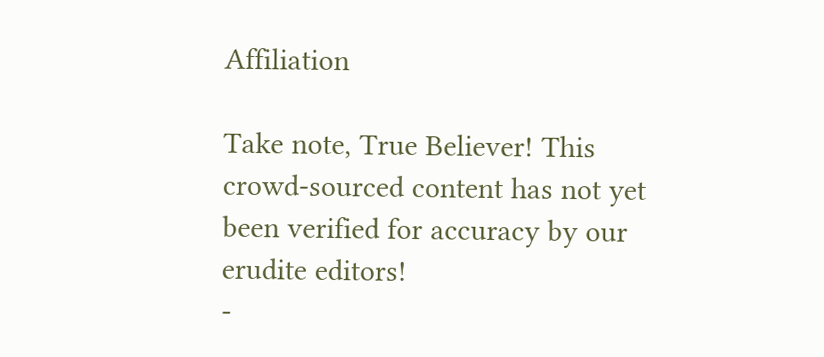Affiliation

Take note, True Believer! This crowd-sourced content has not yet been verified for accuracy by our erudite editors!
-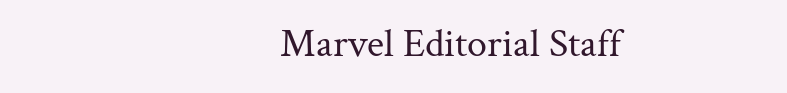Marvel Editorial Staff